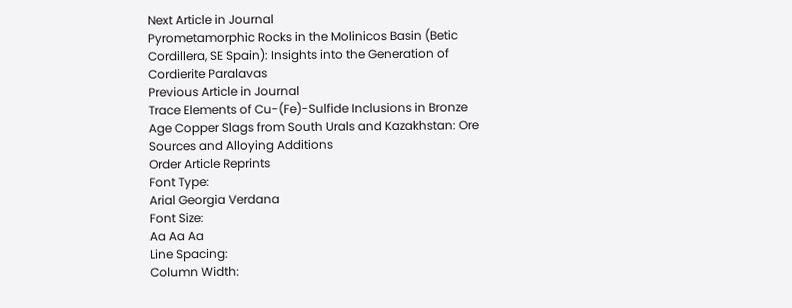Next Article in Journal
Pyrometamorphic Rocks in the Molinicos Basin (Betic Cordillera, SE Spain): Insights into the Generation of Cordierite Paralavas
Previous Article in Journal
Trace Elements of Cu-(Fe)-Sulfide Inclusions in Bronze Age Copper Slags from South Urals and Kazakhstan: Ore Sources and Alloying Additions
Order Article Reprints
Font Type:
Arial Georgia Verdana
Font Size:
Aa Aa Aa
Line Spacing:
Column Width: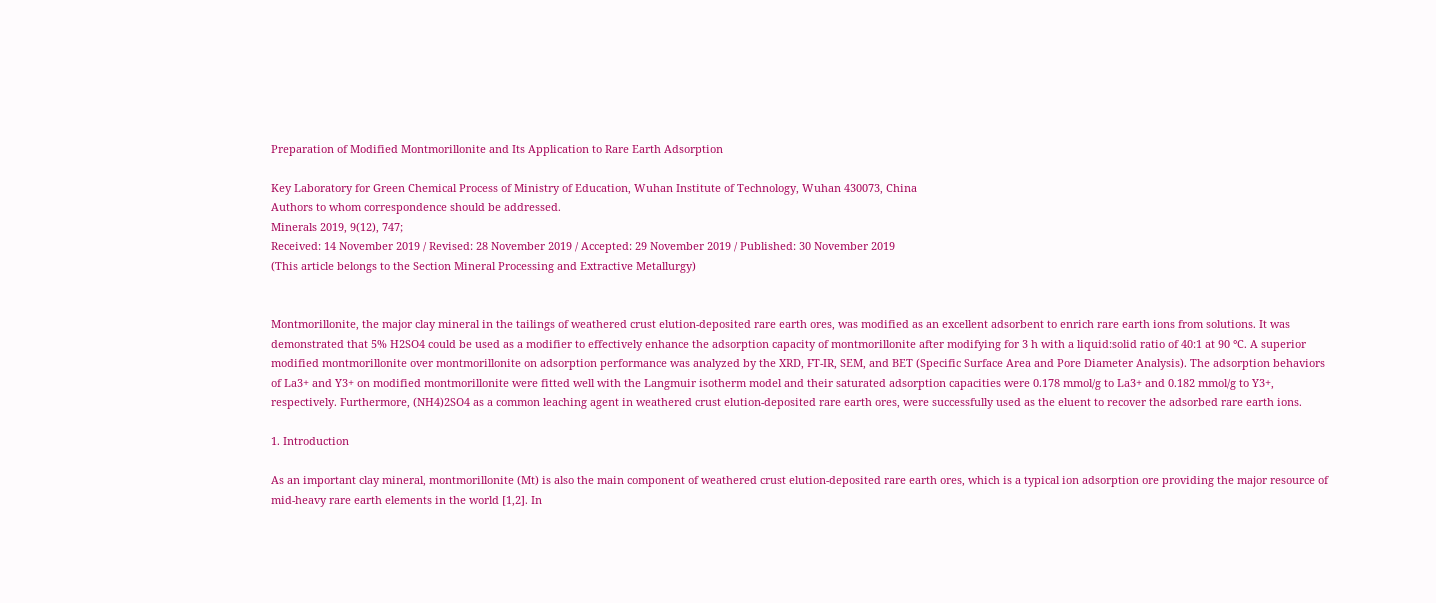Preparation of Modified Montmorillonite and Its Application to Rare Earth Adsorption

Key Laboratory for Green Chemical Process of Ministry of Education, Wuhan Institute of Technology, Wuhan 430073, China
Authors to whom correspondence should be addressed.
Minerals 2019, 9(12), 747;
Received: 14 November 2019 / Revised: 28 November 2019 / Accepted: 29 November 2019 / Published: 30 November 2019
(This article belongs to the Section Mineral Processing and Extractive Metallurgy)


Montmorillonite, the major clay mineral in the tailings of weathered crust elution-deposited rare earth ores, was modified as an excellent adsorbent to enrich rare earth ions from solutions. It was demonstrated that 5% H2SO4 could be used as a modifier to effectively enhance the adsorption capacity of montmorillonite after modifying for 3 h with a liquid:solid ratio of 40:1 at 90 °C. A superior modified montmorillonite over montmorillonite on adsorption performance was analyzed by the XRD, FT-IR, SEM, and BET (Specific Surface Area and Pore Diameter Analysis). The adsorption behaviors of La3+ and Y3+ on modified montmorillonite were fitted well with the Langmuir isotherm model and their saturated adsorption capacities were 0.178 mmol/g to La3+ and 0.182 mmol/g to Y3+, respectively. Furthermore, (NH4)2SO4 as a common leaching agent in weathered crust elution-deposited rare earth ores, were successfully used as the eluent to recover the adsorbed rare earth ions.

1. Introduction

As an important clay mineral, montmorillonite (Mt) is also the main component of weathered crust elution-deposited rare earth ores, which is a typical ion adsorption ore providing the major resource of mid-heavy rare earth elements in the world [1,2]. In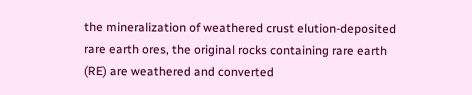the mineralization of weathered crust elution-deposited rare earth ores, the original rocks containing rare earth (RE) are weathered and converted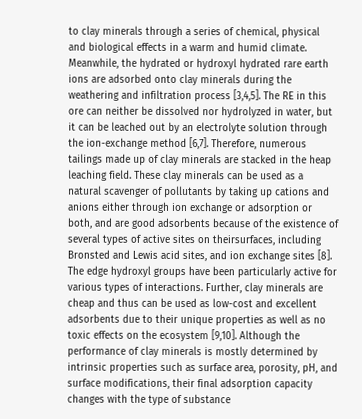to clay minerals through a series of chemical, physical and biological effects in a warm and humid climate. Meanwhile, the hydrated or hydroxyl hydrated rare earth ions are adsorbed onto clay minerals during the weathering and infiltration process [3,4,5]. The RE in this ore can neither be dissolved nor hydrolyzed in water, but it can be leached out by an electrolyte solution through the ion-exchange method [6,7]. Therefore, numerous tailings made up of clay minerals are stacked in the heap leaching field. These clay minerals can be used as a natural scavenger of pollutants by taking up cations and anions either through ion exchange or adsorption or both, and are good adsorbents because of the existence of several types of active sites on theirsurfaces, including Bronsted and Lewis acid sites, and ion exchange sites [8]. The edge hydroxyl groups have been particularly active for various types of interactions. Further, clay minerals are cheap and thus can be used as low-cost and excellent adsorbents due to their unique properties as well as no toxic effects on the ecosystem [9,10]. Although the performance of clay minerals is mostly determined by intrinsic properties such as surface area, porosity, pH, and surface modifications, their final adsorption capacity changes with the type of substance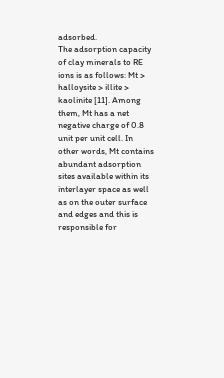adsorbed.
The adsorption capacity of clay minerals to RE ions is as follows: Mt > halloysite > illite > kaolinite [11]. Among them, Mt has a net negative charge of 0.8 unit per unit cell. In other words, Mt contains abundant adsorption sites available within its interlayer space as well as on the outer surface and edges and this is responsible for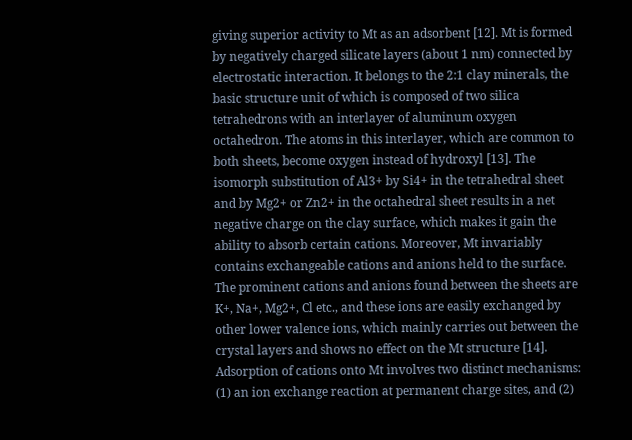giving superior activity to Mt as an adsorbent [12]. Mt is formed by negatively charged silicate layers (about 1 nm) connected by electrostatic interaction. It belongs to the 2:1 clay minerals, the basic structure unit of which is composed of two silica tetrahedrons with an interlayer of aluminum oxygen octahedron. The atoms in this interlayer, which are common to both sheets, become oxygen instead of hydroxyl [13]. The isomorph substitution of Al3+ by Si4+ in the tetrahedral sheet and by Mg2+ or Zn2+ in the octahedral sheet results in a net negative charge on the clay surface, which makes it gain the ability to absorb certain cations. Moreover, Mt invariably contains exchangeable cations and anions held to the surface. The prominent cations and anions found between the sheets are K+, Na+, Mg2+, Cl etc., and these ions are easily exchanged by other lower valence ions, which mainly carries out between the crystal layers and shows no effect on the Mt structure [14]. Adsorption of cations onto Mt involves two distinct mechanisms: (1) an ion exchange reaction at permanent charge sites, and (2)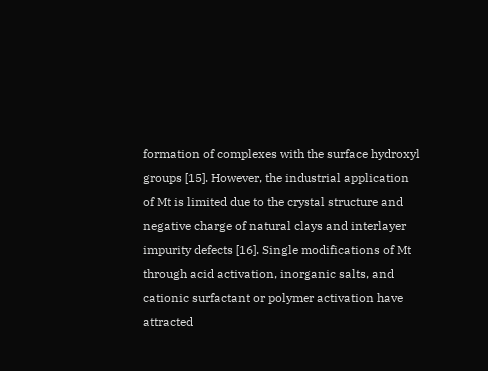formation of complexes with the surface hydroxyl groups [15]. However, the industrial application of Mt is limited due to the crystal structure and negative charge of natural clays and interlayer impurity defects [16]. Single modifications of Mt through acid activation, inorganic salts, and cationic surfactant or polymer activation have attracted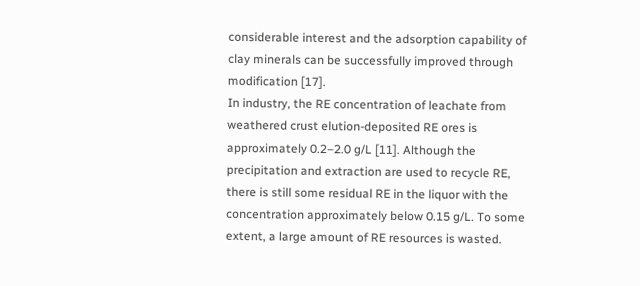considerable interest and the adsorption capability of clay minerals can be successfully improved through modification [17].
In industry, the RE concentration of leachate from weathered crust elution-deposited RE ores is approximately 0.2–2.0 g/L [11]. Although the precipitation and extraction are used to recycle RE, there is still some residual RE in the liquor with the concentration approximately below 0.15 g/L. To some extent, a large amount of RE resources is wasted.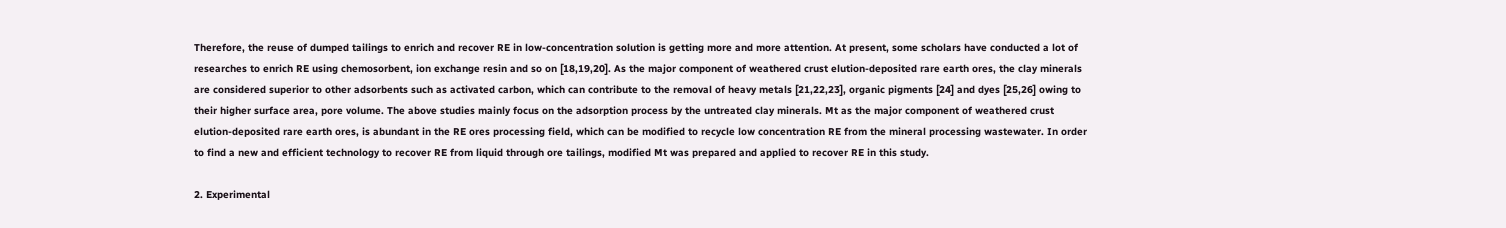Therefore, the reuse of dumped tailings to enrich and recover RE in low-concentration solution is getting more and more attention. At present, some scholars have conducted a lot of researches to enrich RE using chemosorbent, ion exchange resin and so on [18,19,20]. As the major component of weathered crust elution-deposited rare earth ores, the clay minerals are considered superior to other adsorbents such as activated carbon, which can contribute to the removal of heavy metals [21,22,23], organic pigments [24] and dyes [25,26] owing to their higher surface area, pore volume. The above studies mainly focus on the adsorption process by the untreated clay minerals. Mt as the major component of weathered crust elution-deposited rare earth ores, is abundant in the RE ores processing field, which can be modified to recycle low concentration RE from the mineral processing wastewater. In order to find a new and efficient technology to recover RE from liquid through ore tailings, modified Mt was prepared and applied to recover RE in this study.

2. Experimental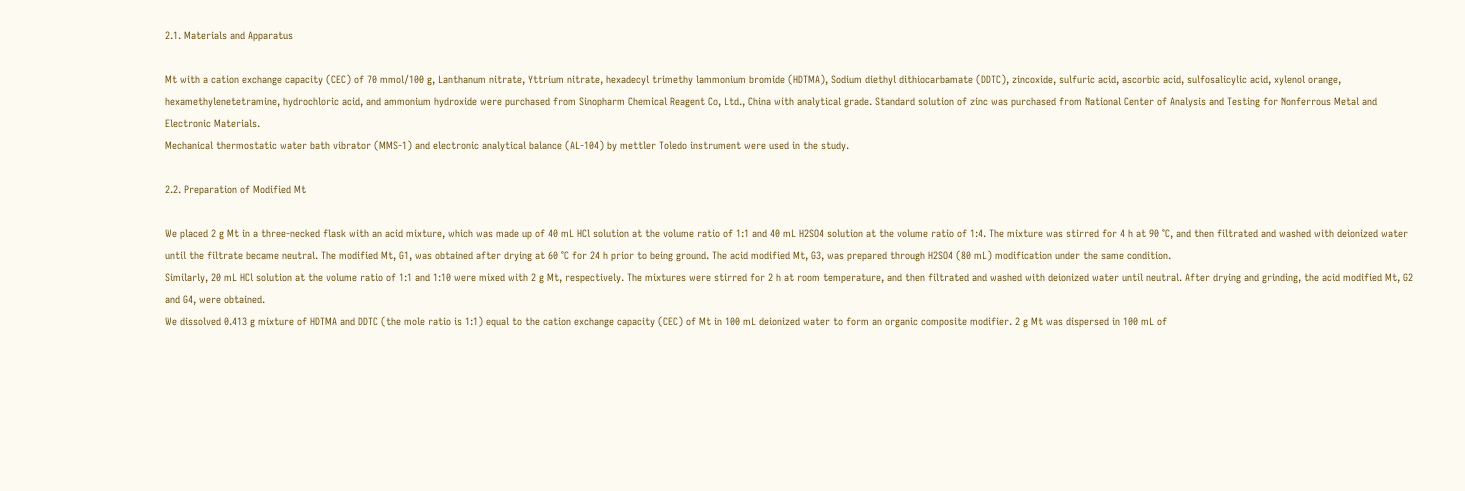2.1. Materials and Apparatus

Mt with a cation exchange capacity (CEC) of 70 mmol/100 g, Lanthanum nitrate, Yttrium nitrate, hexadecyl trimethy lammonium bromide (HDTMA), Sodium diethyl dithiocarbamate (DDTC), zincoxide, sulfuric acid, ascorbic acid, sulfosalicylic acid, xylenol orange, hexamethylenetetramine, hydrochloric acid, and ammonium hydroxide were purchased from Sinopharm Chemical Reagent Co, Ltd., China with analytical grade. Standard solution of zinc was purchased from National Center of Analysis and Testing for Nonferrous Metal and Electronic Materials.
Mechanical thermostatic water bath vibrator (MMS-1) and electronic analytical balance (AL-104) by mettler Toledo instrument were used in the study.

2.2. Preparation of Modified Mt

We placed 2 g Mt in a three-necked flask with an acid mixture, which was made up of 40 mL HCl solution at the volume ratio of 1:1 and 40 mL H2SO4 solution at the volume ratio of 1:4. The mixture was stirred for 4 h at 90 °C, and then filtrated and washed with deionized water until the filtrate became neutral. The modified Mt, G1, was obtained after drying at 60 °C for 24 h prior to being ground. The acid modified Mt, G3, was prepared through H2SO4 (80 mL) modification under the same condition.
Similarly, 20 mL HCl solution at the volume ratio of 1:1 and 1:10 were mixed with 2 g Mt, respectively. The mixtures were stirred for 2 h at room temperature, and then filtrated and washed with deionized water until neutral. After drying and grinding, the acid modified Mt, G2 and G4, were obtained.
We dissolved 0.413 g mixture of HDTMA and DDTC (the mole ratio is 1:1) equal to the cation exchange capacity (CEC) of Mt in 100 mL deionized water to form an organic composite modifier. 2 g Mt was dispersed in 100 mL of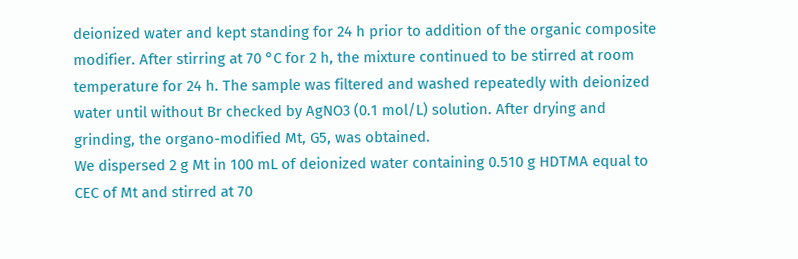deionized water and kept standing for 24 h prior to addition of the organic composite modifier. After stirring at 70 °C for 2 h, the mixture continued to be stirred at room temperature for 24 h. The sample was filtered and washed repeatedly with deionized water until without Br checked by AgNO3 (0.1 mol/L) solution. After drying and grinding, the organo-modified Mt, G5, was obtained.
We dispersed 2 g Mt in 100 mL of deionized water containing 0.510 g HDTMA equal to CEC of Mt and stirred at 70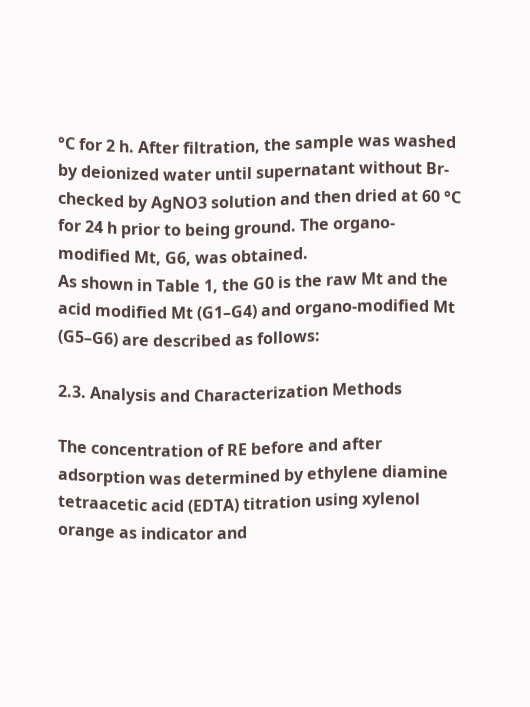°C for 2 h. After filtration, the sample was washed by deionized water until supernatant without Br- checked by AgNO3 solution and then dried at 60 °C for 24 h prior to being ground. The organo-modified Mt, G6, was obtained.
As shown in Table 1, the G0 is the raw Mt and the acid modified Mt (G1–G4) and organo-modified Mt (G5–G6) are described as follows:

2.3. Analysis and Characterization Methods

The concentration of RE before and after adsorption was determined by ethylene diamine tetraacetic acid (EDTA) titration using xylenol orange as indicator and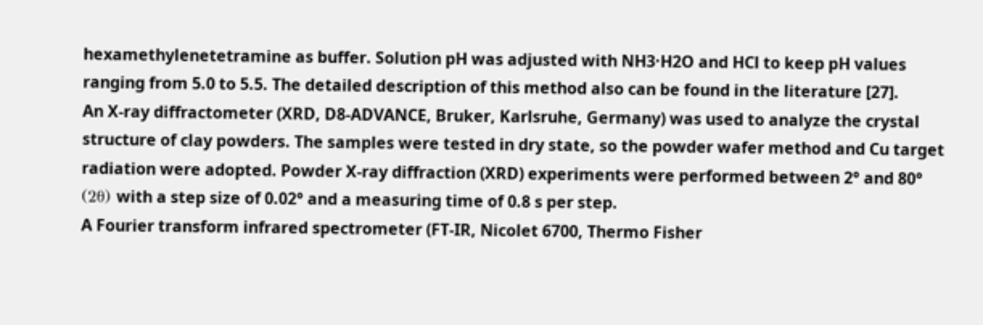hexamethylenetetramine as buffer. Solution pH was adjusted with NH3·H2O and HCl to keep pH values ranging from 5.0 to 5.5. The detailed description of this method also can be found in the literature [27].
An X-ray diffractometer (XRD, D8-ADVANCE, Bruker, Karlsruhe, Germany) was used to analyze the crystal structure of clay powders. The samples were tested in dry state, so the powder wafer method and Cu target radiation were adopted. Powder X-ray diffraction (XRD) experiments were performed between 2° and 80° (2θ) with a step size of 0.02° and a measuring time of 0.8 s per step.
A Fourier transform infrared spectrometer (FT-IR, Nicolet 6700, Thermo Fisher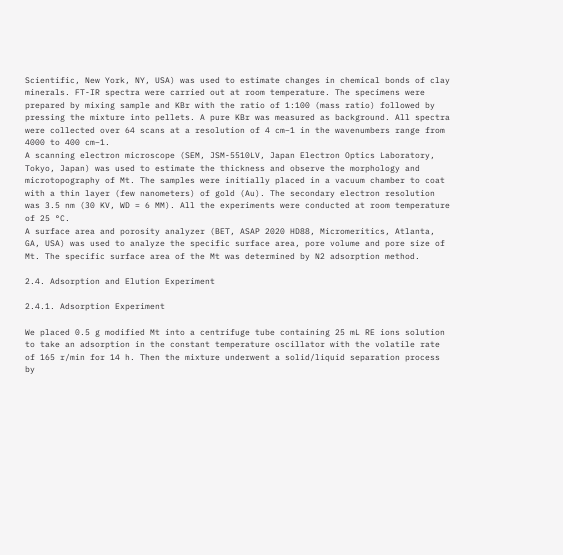Scientific, New York, NY, USA) was used to estimate changes in chemical bonds of clay minerals. FT-IR spectra were carried out at room temperature. The specimens were prepared by mixing sample and KBr with the ratio of 1:100 (mass ratio) followed by pressing the mixture into pellets. A pure KBr was measured as background. All spectra were collected over 64 scans at a resolution of 4 cm−1 in the wavenumbers range from 4000 to 400 cm−1.
A scanning electron microscope (SEM, JSM-5510LV, Japan Electron Optics Laboratory, Tokyo, Japan) was used to estimate the thickness and observe the morphology and microtopography of Mt. The samples were initially placed in a vacuum chamber to coat with a thin layer (few nanometers) of gold (Au). The secondary electron resolution was 3.5 nm (30 KV, WD = 6 MM). All the experiments were conducted at room temperature of 25 °C.
A surface area and porosity analyzer (BET, ASAP 2020 HD88, Micromeritics, Atlanta, GA, USA) was used to analyze the specific surface area, pore volume and pore size of Mt. The specific surface area of the Mt was determined by N2 adsorption method.

2.4. Adsorption and Elution Experiment

2.4.1. Adsorption Experiment

We placed 0.5 g modified Mt into a centrifuge tube containing 25 mL RE ions solution to take an adsorption in the constant temperature oscillator with the volatile rate of 165 r/min for 14 h. Then the mixture underwent a solid/liquid separation process by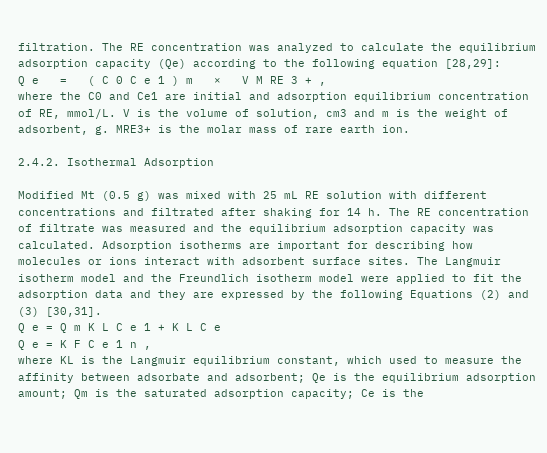filtration. The RE concentration was analyzed to calculate the equilibrium adsorption capacity (Qe) according to the following equation [28,29]:
Q e   =   ( C 0 C e 1 ) m   ×   V M RE 3 + ,
where the C0 and Ce1 are initial and adsorption equilibrium concentration of RE, mmol/L. V is the volume of solution, cm3 and m is the weight of adsorbent, g. MRE3+ is the molar mass of rare earth ion.

2.4.2. Isothermal Adsorption

Modified Mt (0.5 g) was mixed with 25 mL RE solution with different concentrations and filtrated after shaking for 14 h. The RE concentration of filtrate was measured and the equilibrium adsorption capacity was calculated. Adsorption isotherms are important for describing how molecules or ions interact with adsorbent surface sites. The Langmuir isotherm model and the Freundlich isotherm model were applied to fit the adsorption data and they are expressed by the following Equations (2) and (3) [30,31].
Q e = Q m K L C e 1 + K L C e
Q e = K F C e 1 n ,
where KL is the Langmuir equilibrium constant, which used to measure the affinity between adsorbate and adsorbent; Qe is the equilibrium adsorption amount; Qm is the saturated adsorption capacity; Ce is the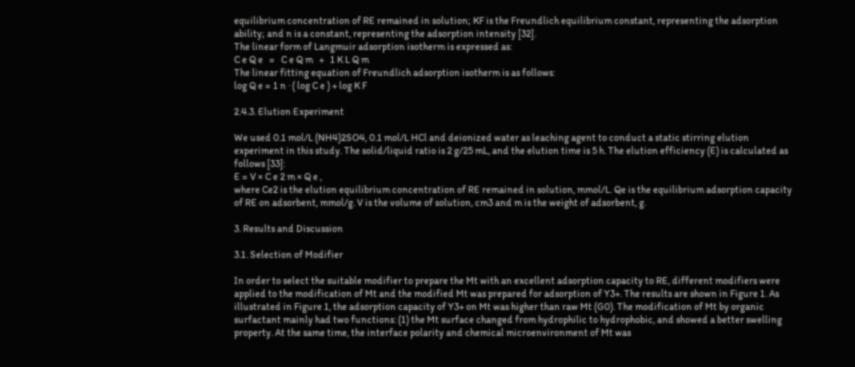equilibrium concentration of RE remained in solution; KF is the Freundlich equilibrium constant, representing the adsorption ability; and n is a constant, representing the adsorption intensity [32].
The linear form of Langmuir adsorption isotherm is expressed as:
C e Q e   =   C e Q m   +   1 K L Q m
The linear fitting equation of Freundlich adsorption isotherm is as follows:
log Q e = 1 n · ( log C e ) + log K F

2.4.3. Elution Experiment

We used 0.1 mol/L (NH4)2SO4, 0.1 mol/L HCl and deionized water as leaching agent to conduct a static stirring elution experiment in this study. The solid/liquid ratio is 2 g/25 mL, and the elution time is 5 h. The elution efficiency (E) is calculated as follows [33]:
E = V × C e 2 m × Q e ,
where Ce2 is the elution equilibrium concentration of RE remained in solution, mmol/L. Qe is the equilibrium adsorption capacity of RE on adsorbent, mmol/g. V is the volume of solution, cm3 and m is the weight of adsorbent, g.

3. Results and Discussion

3.1. Selection of Modifier

In order to select the suitable modifier to prepare the Mt with an excellent adsorption capacity to RE, different modifiers were applied to the modification of Mt and the modified Mt was prepared for adsorption of Y3+. The results are shown in Figure 1. As illustrated in Figure 1, the adsorption capacity of Y3+ on Mt was higher than raw Mt (G0). The modification of Mt by organic surfactant mainly had two functions: (1) the Mt surface changed from hydrophilic to hydrophobic, and showed a better swelling property. At the same time, the interface polarity and chemical microenvironment of Mt was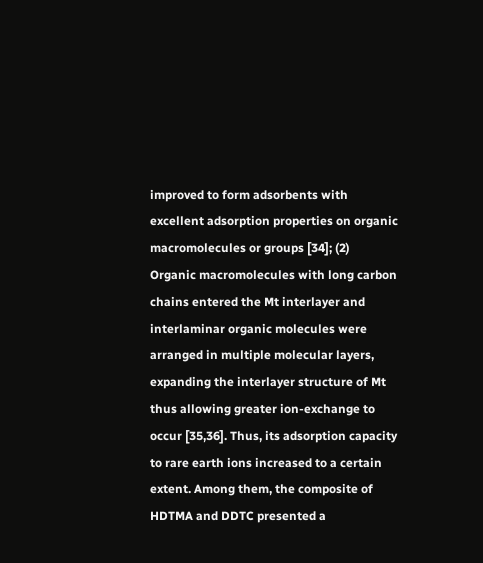improved to form adsorbents with excellent adsorption properties on organic macromolecules or groups [34]; (2) Organic macromolecules with long carbon chains entered the Mt interlayer and interlaminar organic molecules were arranged in multiple molecular layers, expanding the interlayer structure of Mt thus allowing greater ion-exchange to occur [35,36]. Thus, its adsorption capacity to rare earth ions increased to a certain extent. Among them, the composite of HDTMA and DDTC presented a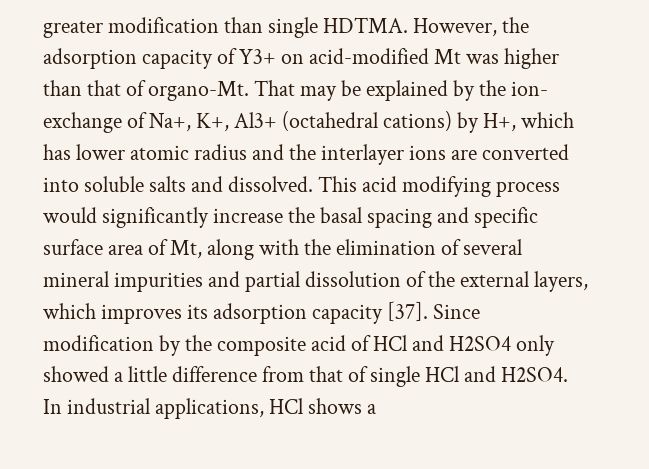greater modification than single HDTMA. However, the adsorption capacity of Y3+ on acid-modified Mt was higher than that of organo-Mt. That may be explained by the ion-exchange of Na+, K+, Al3+ (octahedral cations) by H+, which has lower atomic radius and the interlayer ions are converted into soluble salts and dissolved. This acid modifying process would significantly increase the basal spacing and specific surface area of Mt, along with the elimination of several mineral impurities and partial dissolution of the external layers, which improves its adsorption capacity [37]. Since modification by the composite acid of HCl and H2SO4 only showed a little difference from that of single HCl and H2SO4. In industrial applications, HCl shows a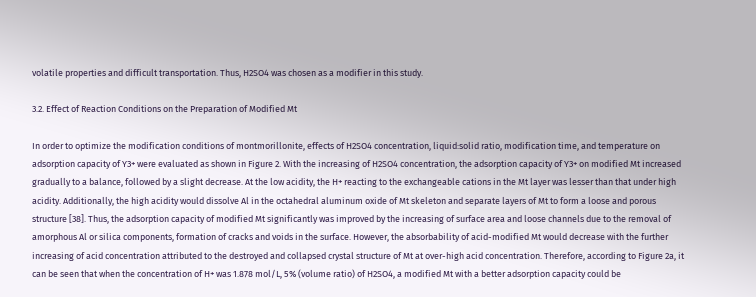volatile properties and difficult transportation. Thus, H2SO4 was chosen as a modifier in this study.

3.2. Effect of Reaction Conditions on the Preparation of Modified Mt

In order to optimize the modification conditions of montmorillonite, effects of H2SO4 concentration, liquid:solid ratio, modification time, and temperature on adsorption capacity of Y3+ were evaluated as shown in Figure 2. With the increasing of H2SO4 concentration, the adsorption capacity of Y3+ on modified Mt increased gradually to a balance, followed by a slight decrease. At the low acidity, the H+ reacting to the exchangeable cations in the Mt layer was lesser than that under high acidity. Additionally, the high acidity would dissolve Al in the octahedral aluminum oxide of Mt skeleton and separate layers of Mt to form a loose and porous structure [38]. Thus, the adsorption capacity of modified Mt significantly was improved by the increasing of surface area and loose channels due to the removal of amorphous Al or silica components, formation of cracks and voids in the surface. However, the absorbability of acid-modified Mt would decrease with the further increasing of acid concentration attributed to the destroyed and collapsed crystal structure of Mt at over-high acid concentration. Therefore, according to Figure 2a, it can be seen that when the concentration of H+ was 1.878 mol/L, 5% (volume ratio) of H2SO4, a modified Mt with a better adsorption capacity could be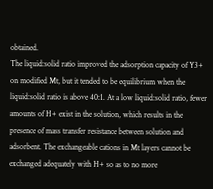obtained.
The liquid:solid ratio improved the adsorption capacity of Y3+ on modified Mt, but it tended to be equilibrium when the liquid:solid ratio is above 40:1. At a low liquid:solid ratio, fewer amounts of H+ exist in the solution, which results in the presence of mass transfer resistance between solution and adsorbent. The exchangeable cations in Mt layers cannot be exchanged adequately with H+ so as to no more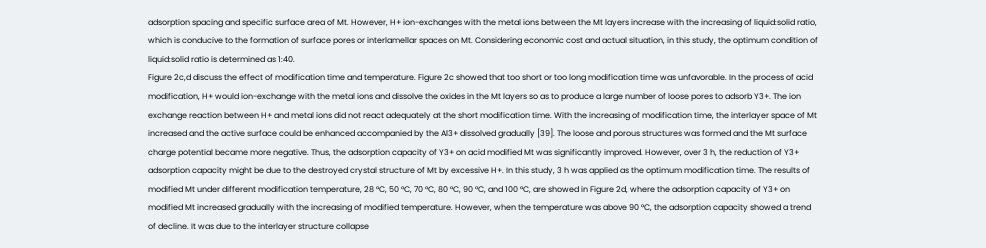adsorption spacing and specific surface area of Mt. However, H+ ion-exchanges with the metal ions between the Mt layers increase with the increasing of liquid:solid ratio, which is conducive to the formation of surface pores or interlamellar spaces on Mt. Considering economic cost and actual situation, in this study, the optimum condition of liquid:solid ratio is determined as 1:40.
Figure 2c,d discuss the effect of modification time and temperature. Figure 2c showed that too short or too long modification time was unfavorable. In the process of acid modification, H+ would ion-exchange with the metal ions and dissolve the oxides in the Mt layers so as to produce a large number of loose pores to adsorb Y3+. The ion exchange reaction between H+ and metal ions did not react adequately at the short modification time. With the increasing of modification time, the interlayer space of Mt increased and the active surface could be enhanced accompanied by the Al3+ dissolved gradually [39]. The loose and porous structures was formed and the Mt surface charge potential became more negative. Thus, the adsorption capacity of Y3+ on acid modified Mt was significantly improved. However, over 3 h, the reduction of Y3+ adsorption capacity might be due to the destroyed crystal structure of Mt by excessive H+. In this study, 3 h was applied as the optimum modification time. The results of modified Mt under different modification temperature, 28 °C, 50 °C, 70 °C, 80 °C, 90 °C, and 100 °C, are showed in Figure 2d, where the adsorption capacity of Y3+ on modified Mt increased gradually with the increasing of modified temperature. However, when the temperature was above 90 °C, the adsorption capacity showed a trend of decline. It was due to the interlayer structure collapse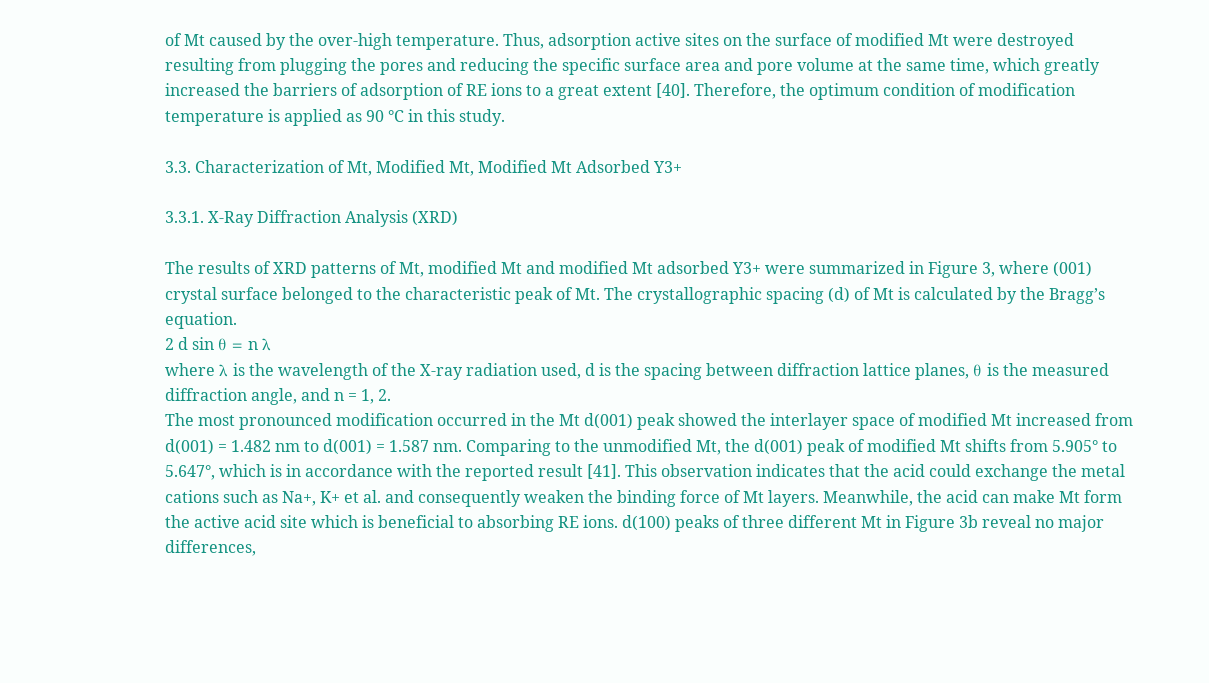of Mt caused by the over-high temperature. Thus, adsorption active sites on the surface of modified Mt were destroyed resulting from plugging the pores and reducing the specific surface area and pore volume at the same time, which greatly increased the barriers of adsorption of RE ions to a great extent [40]. Therefore, the optimum condition of modification temperature is applied as 90 °C in this study.

3.3. Characterization of Mt, Modified Mt, Modified Mt Adsorbed Y3+

3.3.1. X-Ray Diffraction Analysis (XRD)

The results of XRD patterns of Mt, modified Mt and modified Mt adsorbed Y3+ were summarized in Figure 3, where (001) crystal surface belonged to the characteristic peak of Mt. The crystallographic spacing (d) of Mt is calculated by the Bragg’s equation.
2 d sin θ = n λ
where λ is the wavelength of the X-ray radiation used, d is the spacing between diffraction lattice planes, θ is the measured diffraction angle, and n = 1, 2.
The most pronounced modification occurred in the Mt d(001) peak showed the interlayer space of modified Mt increased from d(001) = 1.482 nm to d(001) = 1.587 nm. Comparing to the unmodified Mt, the d(001) peak of modified Mt shifts from 5.905° to 5.647°, which is in accordance with the reported result [41]. This observation indicates that the acid could exchange the metal cations such as Na+, K+ et al. and consequently weaken the binding force of Mt layers. Meanwhile, the acid can make Mt form the active acid site which is beneficial to absorbing RE ions. d(100) peaks of three different Mt in Figure 3b reveal no major differences,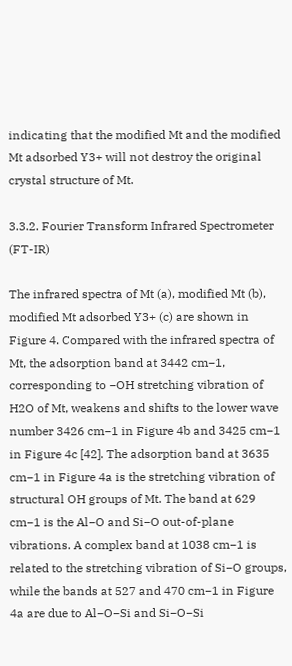indicating that the modified Mt and the modified Mt adsorbed Y3+ will not destroy the original crystal structure of Mt.

3.3.2. Fourier Transform Infrared Spectrometer (FT-IR)

The infrared spectra of Mt (a), modified Mt (b), modified Mt adsorbed Y3+ (c) are shown in Figure 4. Compared with the infrared spectra of Mt, the adsorption band at 3442 cm−1, corresponding to −OH stretching vibration of H2O of Mt, weakens and shifts to the lower wave number 3426 cm−1 in Figure 4b and 3425 cm−1 in Figure 4c [42]. The adsorption band at 3635 cm−1 in Figure 4a is the stretching vibration of structural OH groups of Mt. The band at 629 cm−1 is the Al−O and Si−O out-of-plane vibrations. A complex band at 1038 cm−1 is related to the stretching vibration of Si−O groups, while the bands at 527 and 470 cm−1 in Figure 4a are due to Al−O−Si and Si−O−Si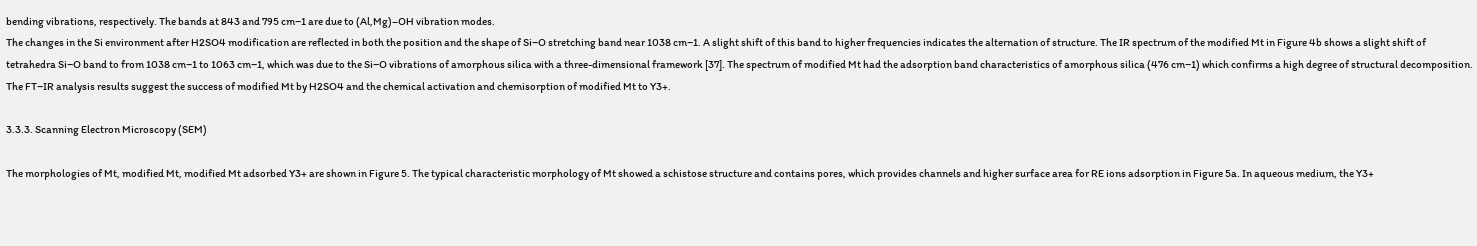bending vibrations, respectively. The bands at 843 and 795 cm−1 are due to (Al,Mg)–OH vibration modes.
The changes in the Si environment after H2SO4 modification are reflected in both the position and the shape of Si−O stretching band near 1038 cm−1. A slight shift of this band to higher frequencies indicates the alternation of structure. The IR spectrum of the modified Mt in Figure 4b shows a slight shift of tetrahedra Si−O band to from 1038 cm−1 to 1063 cm−1, which was due to the Si−O vibrations of amorphous silica with a three-dimensional framework [37]. The spectrum of modified Mt had the adsorption band characteristics of amorphous silica (476 cm−1) which confirms a high degree of structural decomposition. The FT−IR analysis results suggest the success of modified Mt by H2SO4 and the chemical activation and chemisorption of modified Mt to Y3+.

3.3.3. Scanning Electron Microscopy (SEM)

The morphologies of Mt, modified Mt, modified Mt adsorbed Y3+ are shown in Figure 5. The typical characteristic morphology of Mt showed a schistose structure and contains pores, which provides channels and higher surface area for RE ions adsorption in Figure 5a. In aqueous medium, the Y3+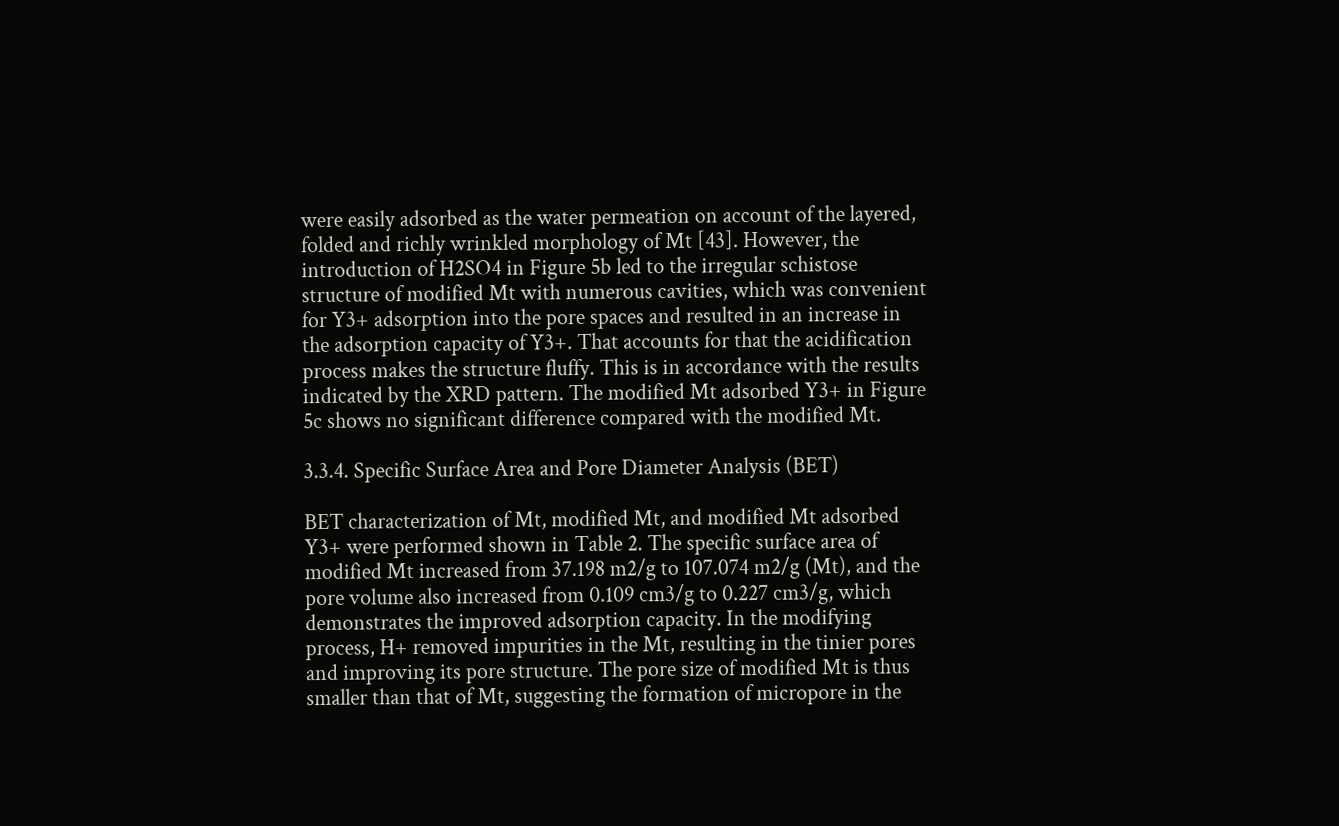were easily adsorbed as the water permeation on account of the layered, folded and richly wrinkled morphology of Mt [43]. However, the introduction of H2SO4 in Figure 5b led to the irregular schistose structure of modified Mt with numerous cavities, which was convenient for Y3+ adsorption into the pore spaces and resulted in an increase in the adsorption capacity of Y3+. That accounts for that the acidification process makes the structure fluffy. This is in accordance with the results indicated by the XRD pattern. The modified Mt adsorbed Y3+ in Figure 5c shows no significant difference compared with the modified Mt.

3.3.4. Specific Surface Area and Pore Diameter Analysis (BET)

BET characterization of Mt, modified Mt, and modified Mt adsorbed Y3+ were performed shown in Table 2. The specific surface area of modified Mt increased from 37.198 m2/g to 107.074 m2/g (Mt), and the pore volume also increased from 0.109 cm3/g to 0.227 cm3/g, which demonstrates the improved adsorption capacity. In the modifying process, H+ removed impurities in the Mt, resulting in the tinier pores and improving its pore structure. The pore size of modified Mt is thus smaller than that of Mt, suggesting the formation of micropore in the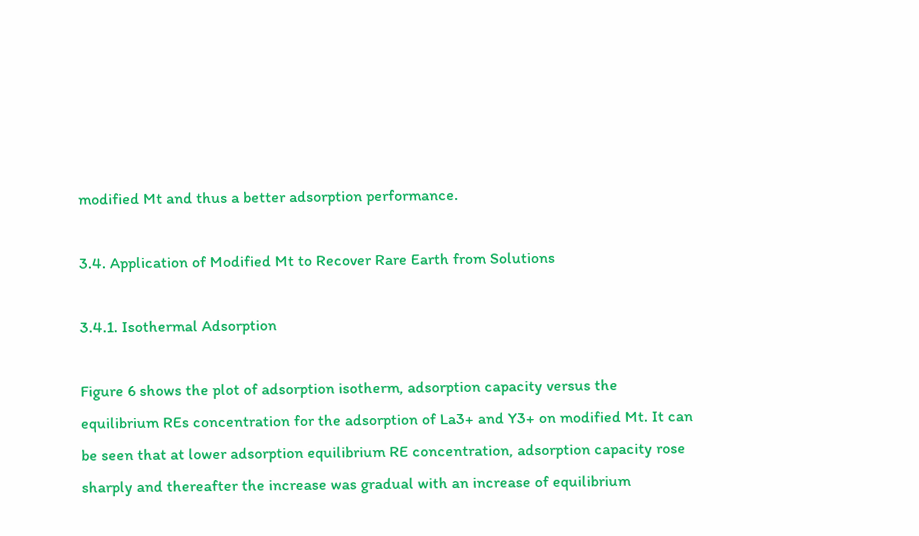modified Mt and thus a better adsorption performance.

3.4. Application of Modified Mt to Recover Rare Earth from Solutions

3.4.1. Isothermal Adsorption

Figure 6 shows the plot of adsorption isotherm, adsorption capacity versus the equilibrium REs concentration for the adsorption of La3+ and Y3+ on modified Mt. It can be seen that at lower adsorption equilibrium RE concentration, adsorption capacity rose sharply and thereafter the increase was gradual with an increase of equilibrium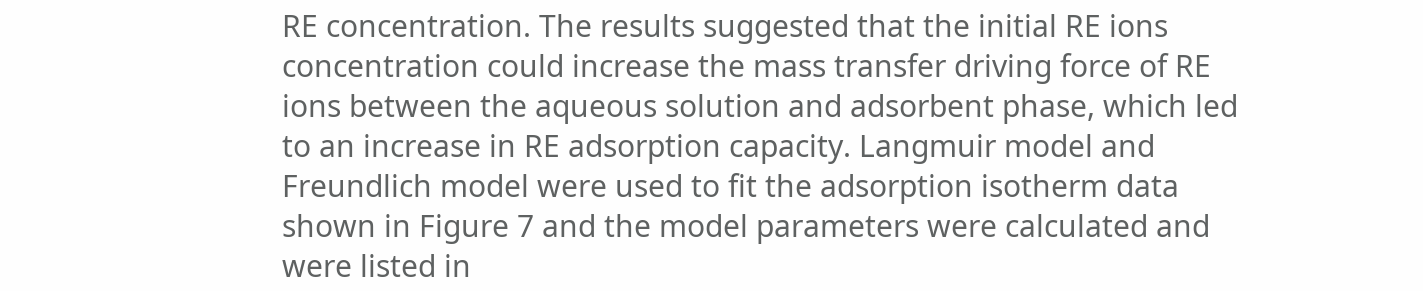RE concentration. The results suggested that the initial RE ions concentration could increase the mass transfer driving force of RE ions between the aqueous solution and adsorbent phase, which led to an increase in RE adsorption capacity. Langmuir model and Freundlich model were used to fit the adsorption isotherm data shown in Figure 7 and the model parameters were calculated and were listed in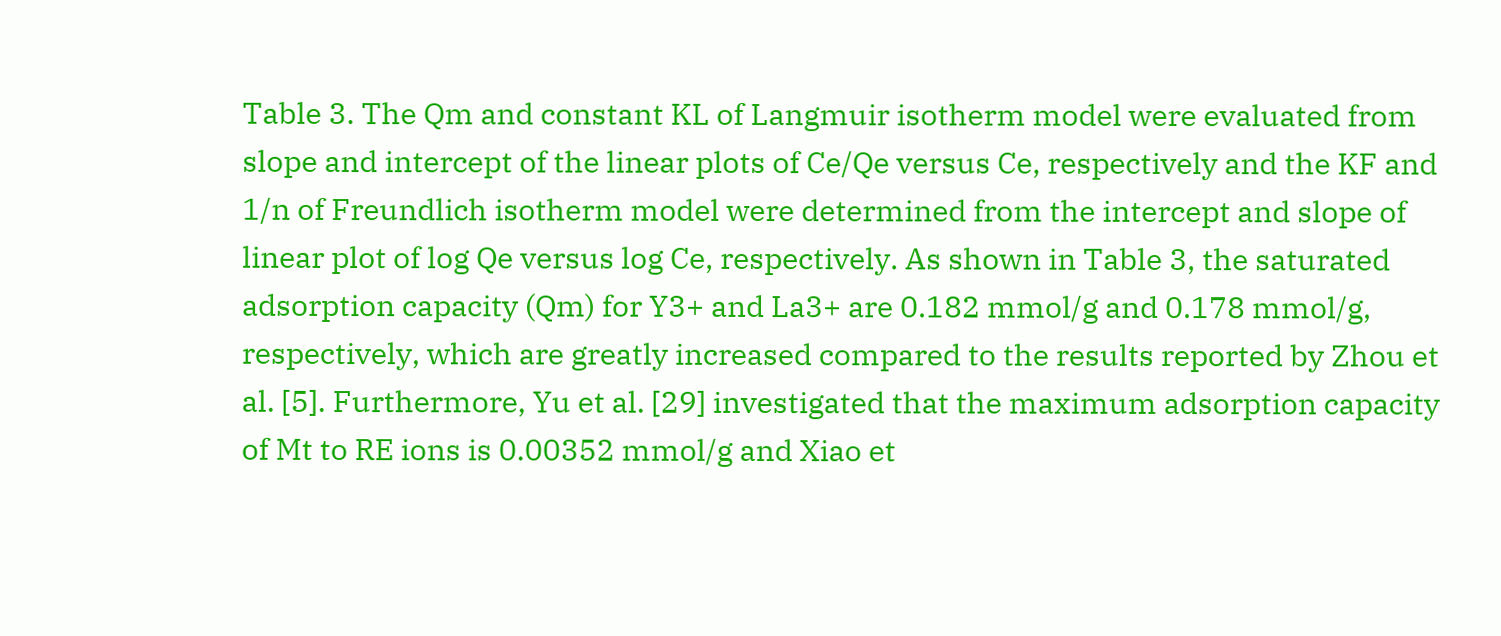Table 3. The Qm and constant KL of Langmuir isotherm model were evaluated from slope and intercept of the linear plots of Ce/Qe versus Ce, respectively and the KF and 1/n of Freundlich isotherm model were determined from the intercept and slope of linear plot of log Qe versus log Ce, respectively. As shown in Table 3, the saturated adsorption capacity (Qm) for Y3+ and La3+ are 0.182 mmol/g and 0.178 mmol/g, respectively, which are greatly increased compared to the results reported by Zhou et al. [5]. Furthermore, Yu et al. [29] investigated that the maximum adsorption capacity of Mt to RE ions is 0.00352 mmol/g and Xiao et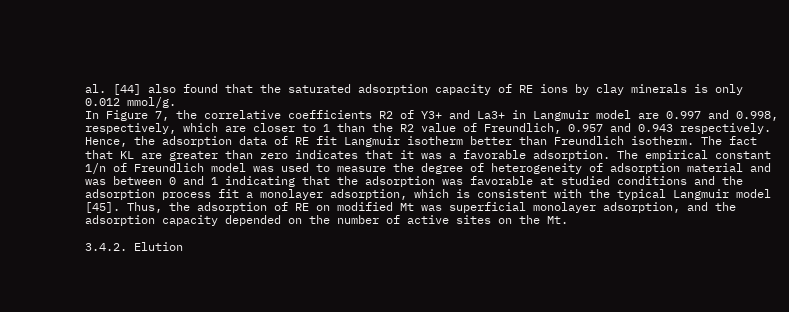al. [44] also found that the saturated adsorption capacity of RE ions by clay minerals is only 0.012 mmol/g.
In Figure 7, the correlative coefficients R2 of Y3+ and La3+ in Langmuir model are 0.997 and 0.998, respectively, which are closer to 1 than the R2 value of Freundlich, 0.957 and 0.943 respectively. Hence, the adsorption data of RE fit Langmuir isotherm better than Freundlich isotherm. The fact that KL are greater than zero indicates that it was a favorable adsorption. The empirical constant 1/n of Freundlich model was used to measure the degree of heterogeneity of adsorption material and was between 0 and 1 indicating that the adsorption was favorable at studied conditions and the adsorption process fit a monolayer adsorption, which is consistent with the typical Langmuir model [45]. Thus, the adsorption of RE on modified Mt was superficial monolayer adsorption, and the adsorption capacity depended on the number of active sites on the Mt.

3.4.2. Elution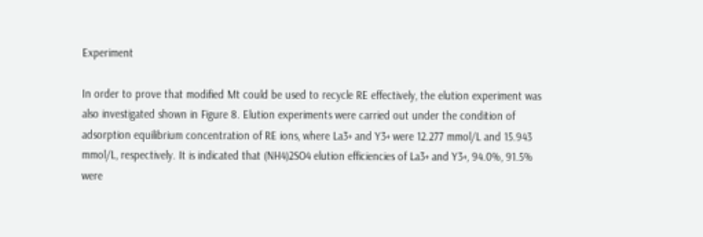Experiment

In order to prove that modified Mt could be used to recycle RE effectively, the elution experiment was also investigated shown in Figure 8. Elution experiments were carried out under the condition of adsorption equilibrium concentration of RE ions, where La3+ and Y3+ were 12.277 mmol/L and 15.943 mmol/L, respectively. It is indicated that (NH4)2SO4 elution efficiencies of La3+ and Y3+, 94.0%, 91.5% were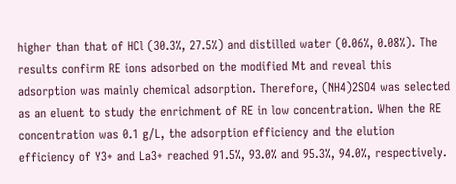higher than that of HCl (30.3%, 27.5%) and distilled water (0.06%, 0.08%). The results confirm RE ions adsorbed on the modified Mt and reveal this adsorption was mainly chemical adsorption. Therefore, (NH4)2SO4 was selected as an eluent to study the enrichment of RE in low concentration. When the RE concentration was 0.1 g/L, the adsorption efficiency and the elution efficiency of Y3+ and La3+ reached 91.5%, 93.0% and 95.3%, 94.0%, respectively.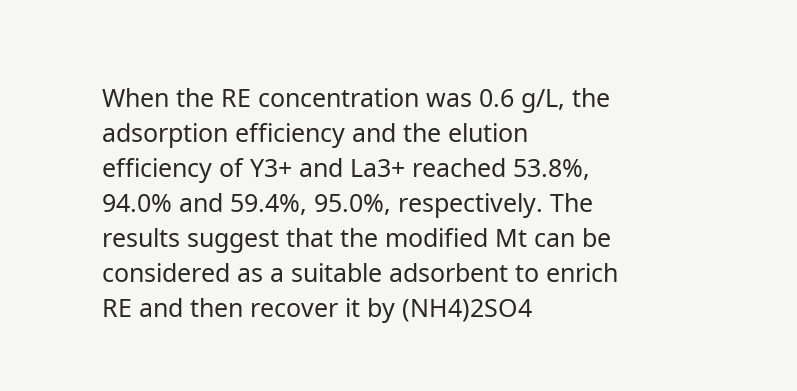When the RE concentration was 0.6 g/L, the adsorption efficiency and the elution efficiency of Y3+ and La3+ reached 53.8%, 94.0% and 59.4%, 95.0%, respectively. The results suggest that the modified Mt can be considered as a suitable adsorbent to enrich RE and then recover it by (NH4)2SO4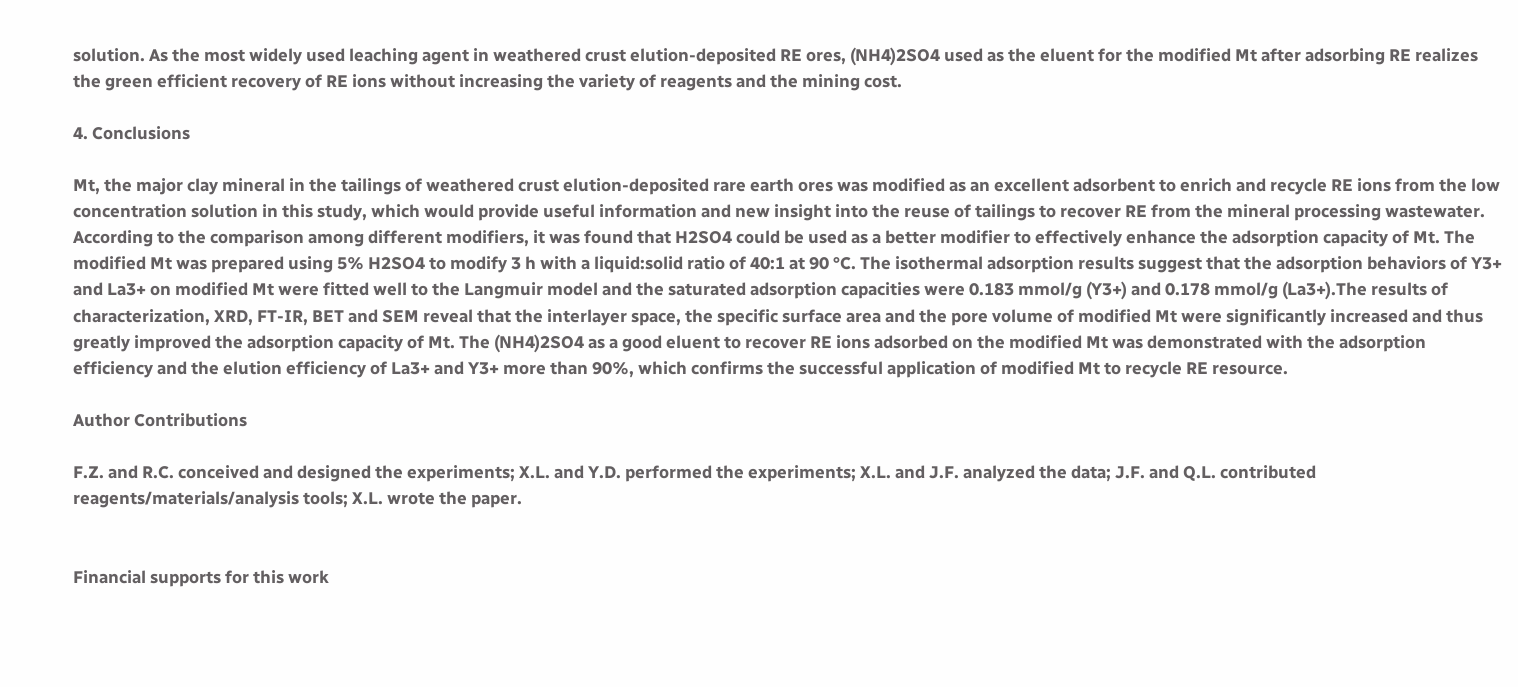solution. As the most widely used leaching agent in weathered crust elution-deposited RE ores, (NH4)2SO4 used as the eluent for the modified Mt after adsorbing RE realizes the green efficient recovery of RE ions without increasing the variety of reagents and the mining cost.

4. Conclusions

Mt, the major clay mineral in the tailings of weathered crust elution-deposited rare earth ores was modified as an excellent adsorbent to enrich and recycle RE ions from the low concentration solution in this study, which would provide useful information and new insight into the reuse of tailings to recover RE from the mineral processing wastewater. According to the comparison among different modifiers, it was found that H2SO4 could be used as a better modifier to effectively enhance the adsorption capacity of Mt. The modified Mt was prepared using 5% H2SO4 to modify 3 h with a liquid:solid ratio of 40:1 at 90 °C. The isothermal adsorption results suggest that the adsorption behaviors of Y3+ and La3+ on modified Mt were fitted well to the Langmuir model and the saturated adsorption capacities were 0.183 mmol/g (Y3+) and 0.178 mmol/g (La3+).The results of characterization, XRD, FT-IR, BET and SEM reveal that the interlayer space, the specific surface area and the pore volume of modified Mt were significantly increased and thus greatly improved the adsorption capacity of Mt. The (NH4)2SO4 as a good eluent to recover RE ions adsorbed on the modified Mt was demonstrated with the adsorption efficiency and the elution efficiency of La3+ and Y3+ more than 90%, which confirms the successful application of modified Mt to recycle RE resource.

Author Contributions

F.Z. and R.C. conceived and designed the experiments; X.L. and Y.D. performed the experiments; X.L. and J.F. analyzed the data; J.F. and Q.L. contributed reagents/materials/analysis tools; X.L. wrote the paper.


Financial supports for this work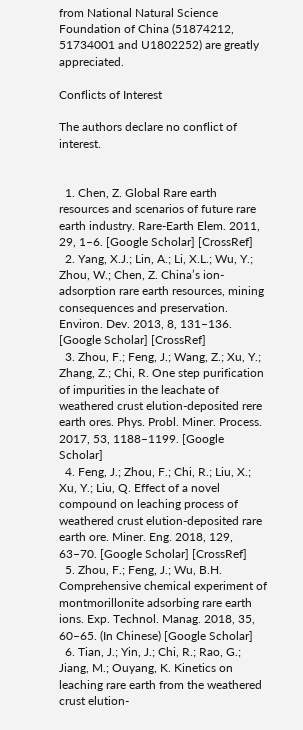from National Natural Science Foundation of China (51874212, 51734001 and U1802252) are greatly appreciated.

Conflicts of Interest

The authors declare no conflict of interest.


  1. Chen, Z. Global Rare earth resources and scenarios of future rare earth industry. Rare-Earth Elem. 2011, 29, 1–6. [Google Scholar] [CrossRef]
  2. Yang, X.J.; Lin, A.; Li, X.L.; Wu, Y.; Zhou, W.; Chen, Z. China’s ion-adsorption rare earth resources, mining consequences and preservation. Environ. Dev. 2013, 8, 131–136. [Google Scholar] [CrossRef]
  3. Zhou, F.; Feng, J.; Wang, Z.; Xu, Y.; Zhang, Z.; Chi, R. One step purification of impurities in the leachate of weathered crust elution-deposited rere earth ores. Phys. Probl. Miner. Process. 2017, 53, 1188–1199. [Google Scholar]
  4. Feng, J.; Zhou, F.; Chi, R.; Liu, X.; Xu, Y.; Liu, Q. Effect of a novel compound on leaching process of weathered crust elution-deposited rare earth ore. Miner. Eng. 2018, 129, 63–70. [Google Scholar] [CrossRef]
  5. Zhou, F.; Feng, J.; Wu, B.H. Comprehensive chemical experiment of montmorillonite adsorbing rare earth ions. Exp. Technol. Manag. 2018, 35, 60–65. (In Chinese) [Google Scholar]
  6. Tian, J.; Yin, J.; Chi, R.; Rao, G.; Jiang, M.; Ouyang, K. Kinetics on leaching rare earth from the weathered crust elution-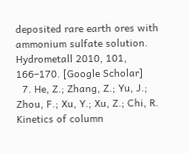deposited rare earth ores with ammonium sulfate solution. Hydrometall 2010, 101, 166–170. [Google Scholar]
  7. He, Z.; Zhang, Z.; Yu, J.; Zhou, F.; Xu, Y.; Xu, Z.; Chi, R. Kinetics of column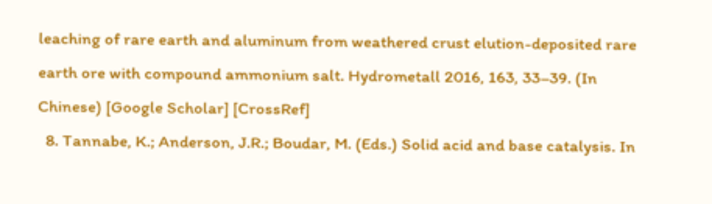leaching of rare earth and aluminum from weathered crust elution-deposited rare earth ore with compound ammonium salt. Hydrometall 2016, 163, 33–39. (In Chinese) [Google Scholar] [CrossRef]
  8. Tannabe, K.; Anderson, J.R.; Boudar, M. (Eds.) Solid acid and base catalysis. In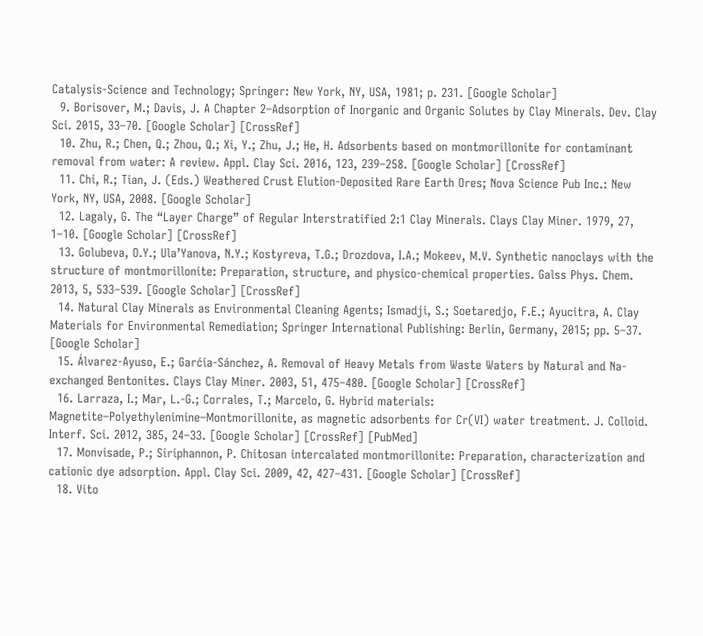Catalysis-Science and Technology; Springer: New York, NY, USA, 1981; p. 231. [Google Scholar]
  9. Borisover, M.; Davis, J. A Chapter 2–Adsorption of Inorganic and Organic Solutes by Clay Minerals. Dev. Clay Sci. 2015, 33–70. [Google Scholar] [CrossRef]
  10. Zhu, R.; Chen, Q.; Zhou, Q.; Xi, Y.; Zhu, J.; He, H. Adsorbents based on montmorillonite for contaminant removal from water: A review. Appl. Clay Sci. 2016, 123, 239–258. [Google Scholar] [CrossRef]
  11. Chi, R.; Tian, J. (Eds.) Weathered Crust Elution-Deposited Rare Earth Ores; Nova Science Pub Inc.: New York, NY, USA, 2008. [Google Scholar]
  12. Lagaly, G. The “Layer Charge” of Regular Interstratified 2:1 Clay Minerals. Clays Clay Miner. 1979, 27, 1–10. [Google Scholar] [CrossRef]
  13. Golubeva, O.Y.; Ula’Yanova, N.Y.; Kostyreva, T.G.; Drozdova, I.A.; Mokeev, M.V. Synthetic nanoclays with the structure of montmorillonite: Preparation, structure, and physico-chemical properties. Galss Phys. Chem. 2013, 5, 533–539. [Google Scholar] [CrossRef]
  14. Natural Clay Minerals as Environmental Cleaning Agents; Ismadji, S.; Soetaredjo, F.E.; Ayucitra, A. Clay Materials for Environmental Remediation; Springer International Publishing: Berlin, Germany, 2015; pp. 5–37. [Google Scholar]
  15. Álvarez-Ayuso, E.; Garćia-Sánchez, A. Removal of Heavy Metals from Waste Waters by Natural and Na-exchanged Bentonites. Clays Clay Miner. 2003, 51, 475–480. [Google Scholar] [CrossRef]
  16. Larraza, I.; Mar, L.-G.; Corrales, T.; Marcelo, G. Hybrid materials: Magnetite–Polyethylenimine–Montmorillonite, as magnetic adsorbents for Cr(VI) water treatment. J. Colloid. Interf. Sci. 2012, 385, 24–33. [Google Scholar] [CrossRef] [PubMed]
  17. Monvisade, P.; Siriphannon, P. Chitosan intercalated montmorillonite: Preparation, characterization and cationic dye adsorption. Appl. Clay Sci. 2009, 42, 427–431. [Google Scholar] [CrossRef]
  18. Vito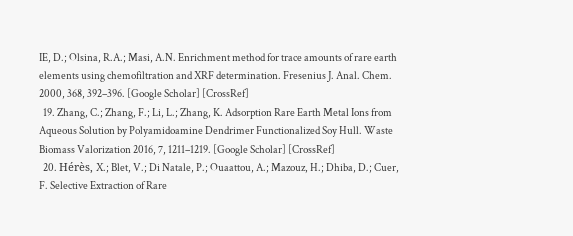IE, D.; Olsina, R.A.; Masi, A.N. Enrichment method for trace amounts of rare earth elements using chemofiltration and XRF determination. Fresenius J. Anal. Chem. 2000, 368, 392–396. [Google Scholar] [CrossRef]
  19. Zhang, C.; Zhang, F.; Li, L.; Zhang, K. Adsorption Rare Earth Metal Ions from Aqueous Solution by Polyamidoamine Dendrimer Functionalized Soy Hull. Waste Biomass Valorization 2016, 7, 1211–1219. [Google Scholar] [CrossRef]
  20. Hérès, X.; Blet, V.; Di Natale, P.; Ouaattou, A.; Mazouz, H.; Dhiba, D.; Cuer, F. Selective Extraction of Rare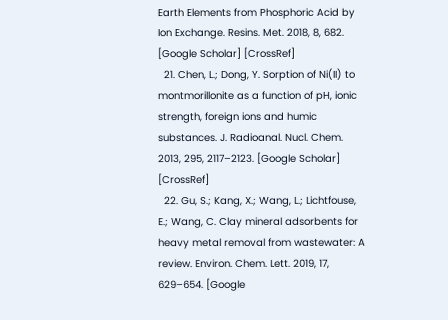Earth Elements from Phosphoric Acid by Ion Exchange. Resins. Met. 2018, 8, 682. [Google Scholar] [CrossRef]
  21. Chen, L.; Dong, Y. Sorption of Ni(II) to montmorillonite as a function of pH, ionic strength, foreign ions and humic substances. J. Radioanal. Nucl. Chem. 2013, 295, 2117–2123. [Google Scholar] [CrossRef]
  22. Gu, S.; Kang, X.; Wang, L.; Lichtfouse, E.; Wang, C. Clay mineral adsorbents for heavy metal removal from wastewater: A review. Environ. Chem. Lett. 2019, 17, 629–654. [Google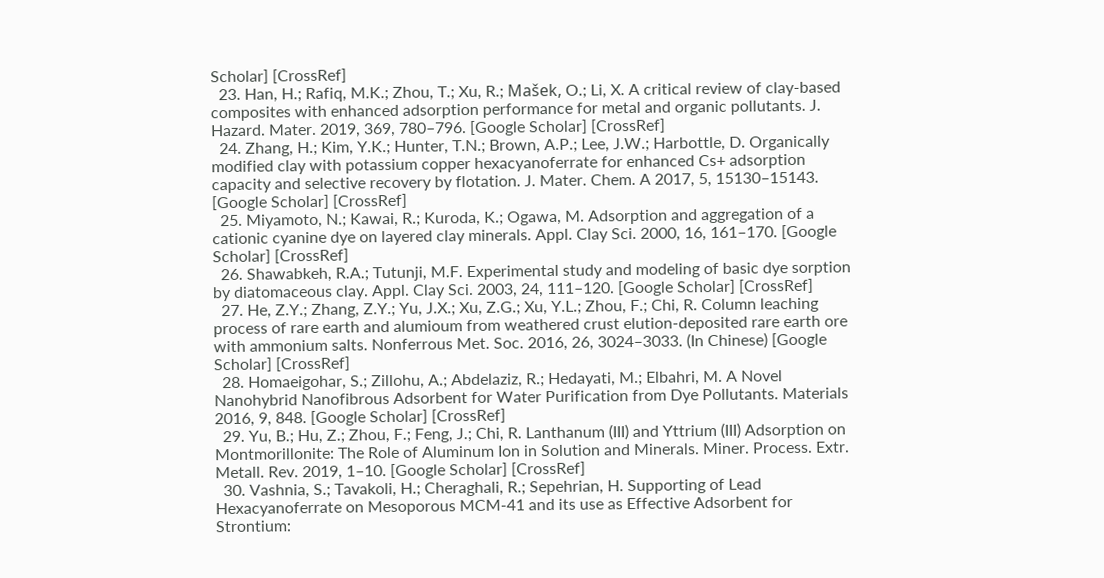Scholar] [CrossRef]
  23. Han, H.; Rafiq, M.K.; Zhou, T.; Xu, R.; Mašek, O.; Li, X. A critical review of clay-based composites with enhanced adsorption performance for metal and organic pollutants. J. Hazard. Mater. 2019, 369, 780–796. [Google Scholar] [CrossRef]
  24. Zhang, H.; Kim, Y.K.; Hunter, T.N.; Brown, A.P.; Lee, J.W.; Harbottle, D. Organically modified clay with potassium copper hexacyanoferrate for enhanced Cs+ adsorption capacity and selective recovery by flotation. J. Mater. Chem. A 2017, 5, 15130–15143. [Google Scholar] [CrossRef]
  25. Miyamoto, N.; Kawai, R.; Kuroda, K.; Ogawa, M. Adsorption and aggregation of a cationic cyanine dye on layered clay minerals. Appl. Clay Sci. 2000, 16, 161–170. [Google Scholar] [CrossRef]
  26. Shawabkeh, R.A.; Tutunji, M.F. Experimental study and modeling of basic dye sorption by diatomaceous clay. Appl. Clay Sci. 2003, 24, 111–120. [Google Scholar] [CrossRef]
  27. He, Z.Y.; Zhang, Z.Y.; Yu, J.X.; Xu, Z.G.; Xu, Y.L.; Zhou, F.; Chi, R. Column leaching process of rare earth and alumioum from weathered crust elution-deposited rare earth ore with ammonium salts. Nonferrous Met. Soc. 2016, 26, 3024–3033. (In Chinese) [Google Scholar] [CrossRef]
  28. Homaeigohar, S.; Zillohu, A.; Abdelaziz, R.; Hedayati, M.; Elbahri, M. A Novel Nanohybrid Nanofibrous Adsorbent for Water Purification from Dye Pollutants. Materials 2016, 9, 848. [Google Scholar] [CrossRef]
  29. Yu, B.; Hu, Z.; Zhou, F.; Feng, J.; Chi, R. Lanthanum (III) and Yttrium (III) Adsorption on Montmorillonite: The Role of Aluminum Ion in Solution and Minerals. Miner. Process. Extr. Metall. Rev. 2019, 1–10. [Google Scholar] [CrossRef]
  30. Vashnia, S.; Tavakoli, H.; Cheraghali, R.; Sepehrian, H. Supporting of Lead Hexacyanoferrate on Mesoporous MCM-41 and its use as Effective Adsorbent for Strontium: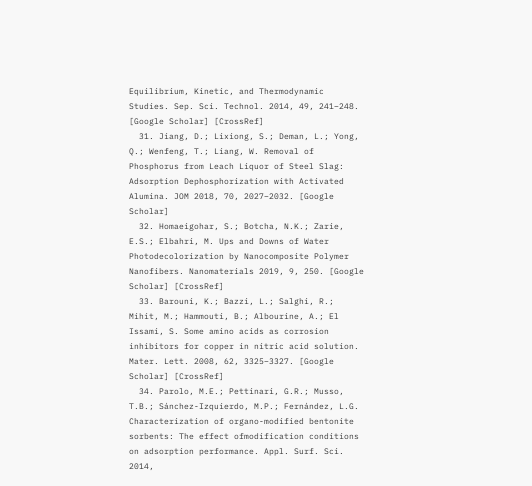Equilibrium, Kinetic, and Thermodynamic Studies. Sep. Sci. Technol. 2014, 49, 241–248. [Google Scholar] [CrossRef]
  31. Jiang, D.; Lixiong, S.; Deman, L.; Yong, Q.; Wenfeng, T.; Liang, W. Removal of Phosphorus from Leach Liquor of Steel Slag: Adsorption Dephosphorization with Activated Alumina. JOM 2018, 70, 2027–2032. [Google Scholar]
  32. Homaeigohar, S.; Botcha, N.K.; Zarie, E.S.; Elbahri, M. Ups and Downs of Water Photodecolorization by Nanocomposite Polymer Nanofibers. Nanomaterials 2019, 9, 250. [Google Scholar] [CrossRef]
  33. Barouni, K.; Bazzi, L.; Salghi, R.; Mihit, M.; Hammouti, B.; Albourine, A.; El Issami, S. Some amino acids as corrosion inhibitors for copper in nitric acid solution. Mater. Lett. 2008, 62, 3325–3327. [Google Scholar] [CrossRef]
  34. Parolo, M.E.; Pettinari, G.R.; Musso, T.B.; Sánchez-Izquierdo, M.P.; Fernández, L.G. Characterization of organo-modified bentonite sorbents: The effect ofmodification conditions on adsorption performance. Appl. Surf. Sci. 2014,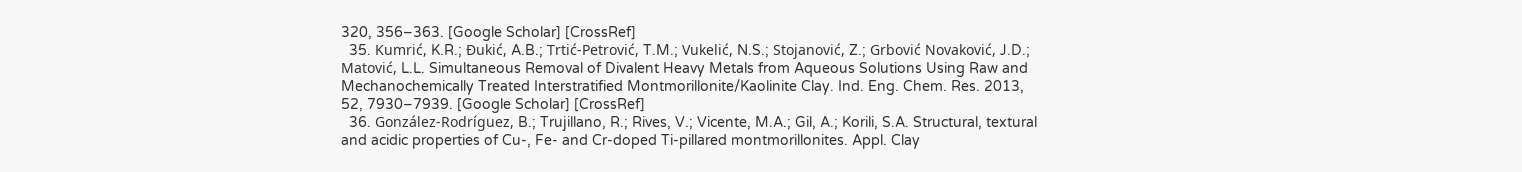320, 356–363. [Google Scholar] [CrossRef]
  35. Kumrić, K.R.; Đukić, A.B.; Trtić-Petrović, T.M.; Vukelić, N.S.; Stojanović, Z.; Grbović Novaković, J.D.; Matović, L.L. Simultaneous Removal of Divalent Heavy Metals from Aqueous Solutions Using Raw and Mechanochemically Treated Interstratified Montmorillonite/Kaolinite Clay. Ind. Eng. Chem. Res. 2013, 52, 7930–7939. [Google Scholar] [CrossRef]
  36. González-Rodríguez, B.; Trujillano, R.; Rives, V.; Vicente, M.A.; Gil, A.; Korili, S.A. Structural, textural and acidic properties of Cu-, Fe- and Cr-doped Ti-pillared montmorillonites. Appl. Clay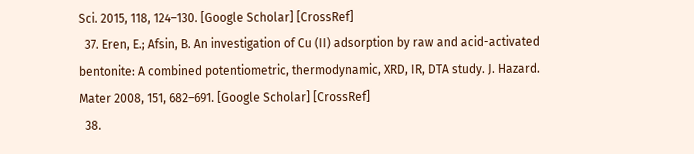Sci. 2015, 118, 124–130. [Google Scholar] [CrossRef]
  37. Eren, E.; Afsin, B. An investigation of Cu (II) adsorption by raw and acid-activated bentonite: A combined potentiometric, thermodynamic, XRD, IR, DTA study. J. Hazard. Mater 2008, 151, 682–691. [Google Scholar] [CrossRef]
  38.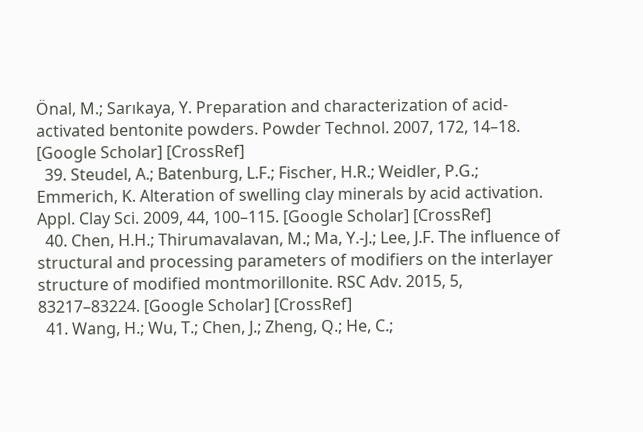Önal, M.; Sarıkaya, Y. Preparation and characterization of acid-activated bentonite powders. Powder Technol. 2007, 172, 14–18. [Google Scholar] [CrossRef]
  39. Steudel, A.; Batenburg, L.F.; Fischer, H.R.; Weidler, P.G.; Emmerich, K. Alteration of swelling clay minerals by acid activation. Appl. Clay Sci. 2009, 44, 100–115. [Google Scholar] [CrossRef]
  40. Chen, H.H.; Thirumavalavan, M.; Ma, Y.-J.; Lee, J.F. The influence of structural and processing parameters of modifiers on the interlayer structure of modified montmorillonite. RSC Adv. 2015, 5, 83217–83224. [Google Scholar] [CrossRef]
  41. Wang, H.; Wu, T.; Chen, J.; Zheng, Q.; He, C.;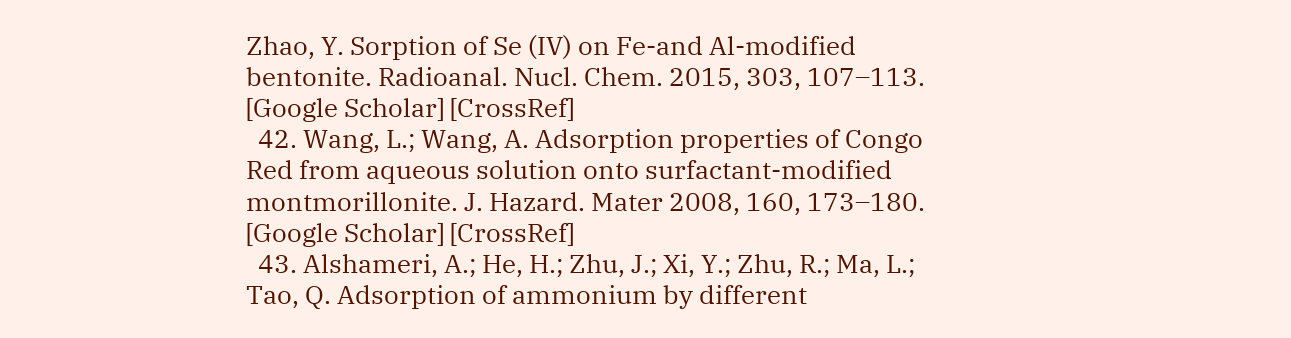Zhao, Y. Sorption of Se (IV) on Fe-and Al-modified bentonite. Radioanal. Nucl. Chem. 2015, 303, 107–113. [Google Scholar] [CrossRef]
  42. Wang, L.; Wang, A. Adsorption properties of Congo Red from aqueous solution onto surfactant-modified montmorillonite. J. Hazard. Mater 2008, 160, 173–180. [Google Scholar] [CrossRef]
  43. Alshameri, A.; He, H.; Zhu, J.; Xi, Y.; Zhu, R.; Ma, L.; Tao, Q. Adsorption of ammonium by different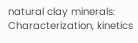natural clay minerals: Characterization, kinetics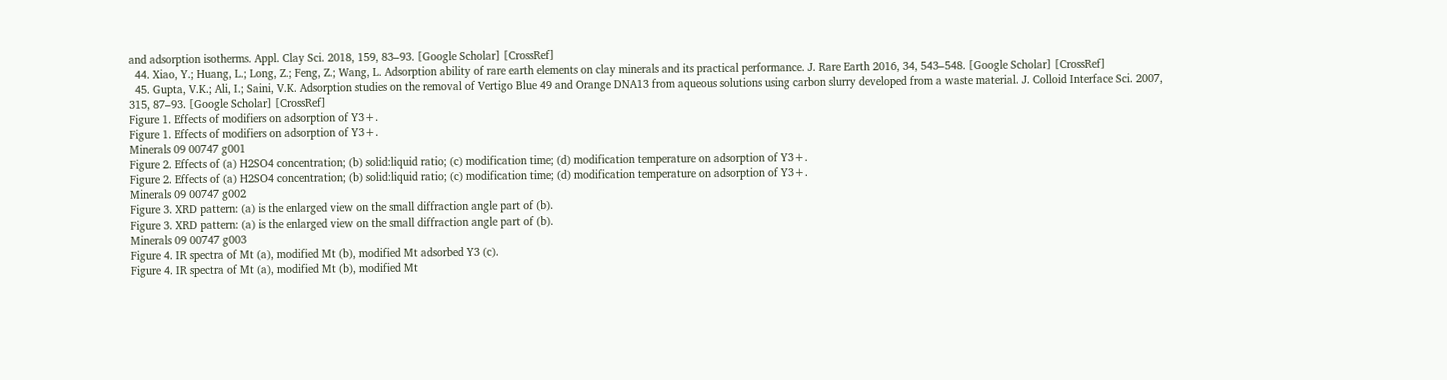and adsorption isotherms. Appl. Clay Sci. 2018, 159, 83–93. [Google Scholar] [CrossRef]
  44. Xiao, Y.; Huang, L.; Long, Z.; Feng, Z.; Wang, L. Adsorption ability of rare earth elements on clay minerals and its practical performance. J. Rare Earth 2016, 34, 543–548. [Google Scholar] [CrossRef]
  45. Gupta, V.K.; Ali, I.; Saini, V.K. Adsorption studies on the removal of Vertigo Blue 49 and Orange DNA13 from aqueous solutions using carbon slurry developed from a waste material. J. Colloid Interface Sci. 2007, 315, 87–93. [Google Scholar] [CrossRef]
Figure 1. Effects of modifiers on adsorption of Y3+.
Figure 1. Effects of modifiers on adsorption of Y3+.
Minerals 09 00747 g001
Figure 2. Effects of (a) H2SO4 concentration; (b) solid:liquid ratio; (c) modification time; (d) modification temperature on adsorption of Y3+.
Figure 2. Effects of (a) H2SO4 concentration; (b) solid:liquid ratio; (c) modification time; (d) modification temperature on adsorption of Y3+.
Minerals 09 00747 g002
Figure 3. XRD pattern: (a) is the enlarged view on the small diffraction angle part of (b).
Figure 3. XRD pattern: (a) is the enlarged view on the small diffraction angle part of (b).
Minerals 09 00747 g003
Figure 4. IR spectra of Mt (a), modified Mt (b), modified Mt adsorbed Y3 (c).
Figure 4. IR spectra of Mt (a), modified Mt (b), modified Mt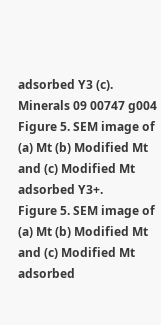adsorbed Y3 (c).
Minerals 09 00747 g004
Figure 5. SEM image of (a) Mt (b) Modified Mt and (c) Modified Mt adsorbed Y3+.
Figure 5. SEM image of (a) Mt (b) Modified Mt and (c) Modified Mt adsorbed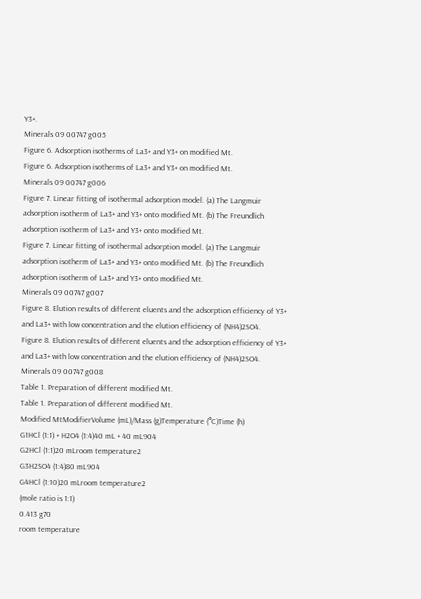Y3+.
Minerals 09 00747 g005
Figure 6. Adsorption isotherms of La3+ and Y3+ on modified Mt.
Figure 6. Adsorption isotherms of La3+ and Y3+ on modified Mt.
Minerals 09 00747 g006
Figure 7. Linear fitting of isothermal adsorption model. (a) The Langmuir adsorption isotherm of La3+ and Y3+ onto modified Mt. (b) The Freundlich adsorption isotherm of La3+ and Y3+ onto modified Mt.
Figure 7. Linear fitting of isothermal adsorption model. (a) The Langmuir adsorption isotherm of La3+ and Y3+ onto modified Mt. (b) The Freundlich adsorption isotherm of La3+ and Y3+ onto modified Mt.
Minerals 09 00747 g007
Figure 8. Elution results of different eluents and the adsorption efficiency of Y3+ and La3+ with low concentration and the elution efficiency of (NH4)2SO4.
Figure 8. Elution results of different eluents and the adsorption efficiency of Y3+ and La3+ with low concentration and the elution efficiency of (NH4)2SO4.
Minerals 09 00747 g008
Table 1. Preparation of different modified Mt.
Table 1. Preparation of different modified Mt.
Modified MtModifierVolume (mL)/Mass (g)Temperature (°C)Time (h)
G1HCl (1:1) + H2O4 (1:4)40 mL + 40 mL904
G2HCl (1:1)20 mLroom temperature2
G3H2SO4 (1:4)80 mL904
G4HCl (1:10)20 mLroom temperature2
(mole ratio is 1:1)
0.413 g70
room temperature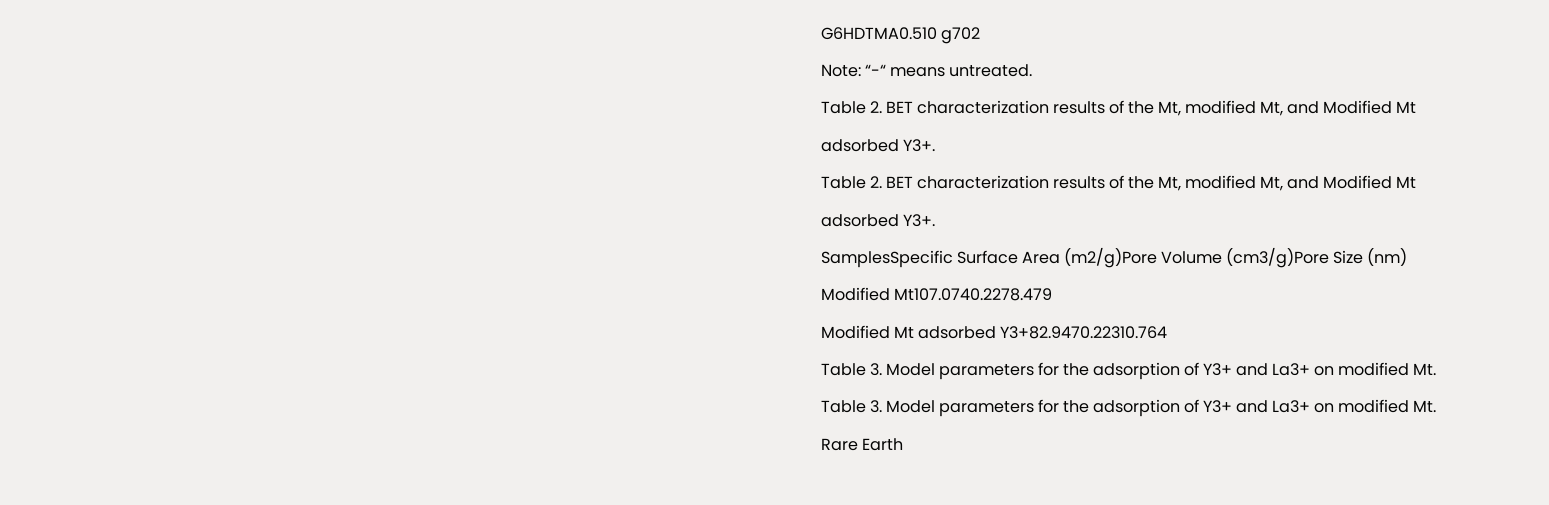G6HDTMA0.510 g702
Note: “-“ means untreated.
Table 2. BET characterization results of the Mt, modified Mt, and Modified Mt adsorbed Y3+.
Table 2. BET characterization results of the Mt, modified Mt, and Modified Mt adsorbed Y3+.
SamplesSpecific Surface Area (m2/g)Pore Volume (cm3/g)Pore Size (nm)
Modified Mt107.0740.2278.479
Modified Mt adsorbed Y3+82.9470.22310.764
Table 3. Model parameters for the adsorption of Y3+ and La3+ on modified Mt.
Table 3. Model parameters for the adsorption of Y3+ and La3+ on modified Mt.
Rare Earth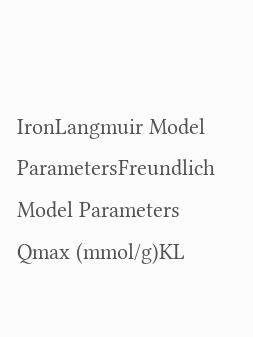IronLangmuir Model ParametersFreundlich Model Parameters
Qmax (mmol/g)KL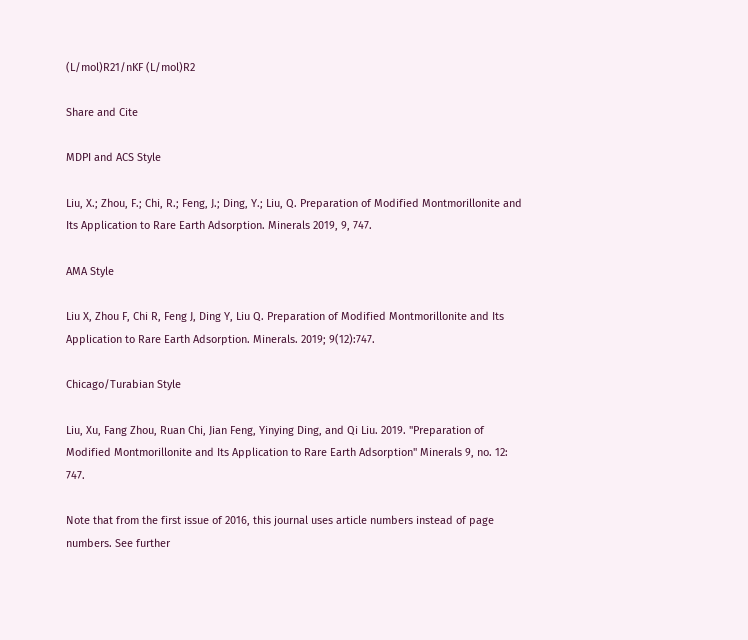(L/mol)R21/nKF (L/mol)R2

Share and Cite

MDPI and ACS Style

Liu, X.; Zhou, F.; Chi, R.; Feng, J.; Ding, Y.; Liu, Q. Preparation of Modified Montmorillonite and Its Application to Rare Earth Adsorption. Minerals 2019, 9, 747.

AMA Style

Liu X, Zhou F, Chi R, Feng J, Ding Y, Liu Q. Preparation of Modified Montmorillonite and Its Application to Rare Earth Adsorption. Minerals. 2019; 9(12):747.

Chicago/Turabian Style

Liu, Xu, Fang Zhou, Ruan Chi, Jian Feng, Yinying Ding, and Qi Liu. 2019. "Preparation of Modified Montmorillonite and Its Application to Rare Earth Adsorption" Minerals 9, no. 12: 747.

Note that from the first issue of 2016, this journal uses article numbers instead of page numbers. See further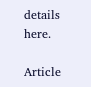details here.

Article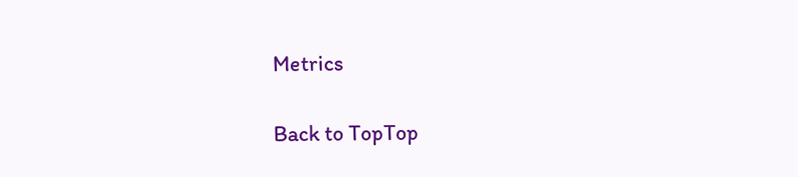Metrics

Back to TopTop